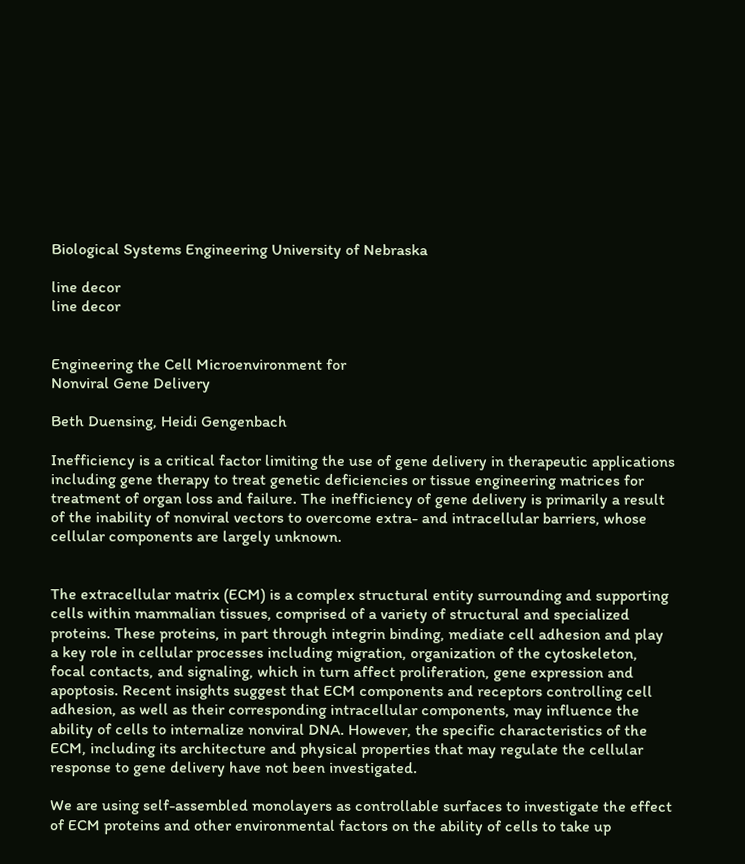Biological Systems Engineering University of Nebraska

line decor
line decor


Engineering the Cell Microenvironment for
Nonviral Gene Delivery

Beth Duensing, Heidi Gengenbach

Inefficiency is a critical factor limiting the use of gene delivery in therapeutic applications including gene therapy to treat genetic deficiencies or tissue engineering matrices for treatment of organ loss and failure. The inefficiency of gene delivery is primarily a result of the inability of nonviral vectors to overcome extra- and intracellular barriers, whose cellular components are largely unknown.


The extracellular matrix (ECM) is a complex structural entity surrounding and supporting cells within mammalian tissues, comprised of a variety of structural and specialized proteins. These proteins, in part through integrin binding, mediate cell adhesion and play a key role in cellular processes including migration, organization of the cytoskeleton, focal contacts, and signaling, which in turn affect proliferation, gene expression and apoptosis. Recent insights suggest that ECM components and receptors controlling cell adhesion, as well as their corresponding intracellular components, may influence the ability of cells to internalize nonviral DNA. However, the specific characteristics of the ECM, including its architecture and physical properties that may regulate the cellular response to gene delivery have not been investigated.

We are using self-assembled monolayers as controllable surfaces to investigate the effect of ECM proteins and other environmental factors on the ability of cells to take up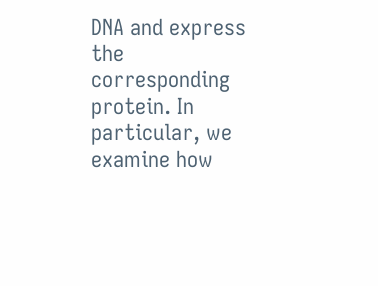DNA and express the corresponding protein. In particular, we examine how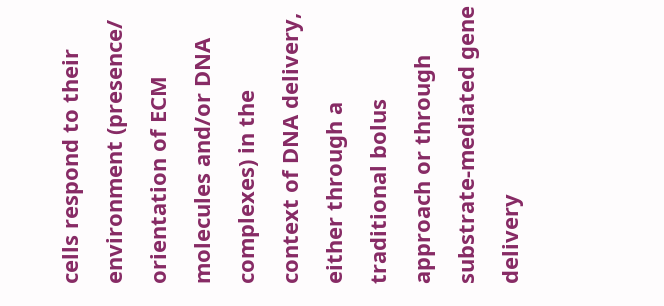cells respond to their environment (presence/ orientation of ECM molecules and/or DNA complexes) in the context of DNA delivery, either through a traditional bolus approach or through substrate-mediated gene delivery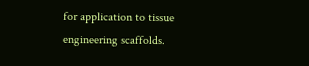for application to tissue engineering scaffolds.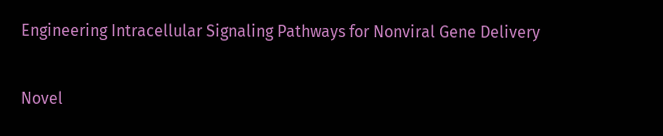Engineering Intracellular Signaling Pathways for Nonviral Gene Delivery

Novel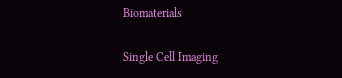Biomaterials

Single Cell Imaging